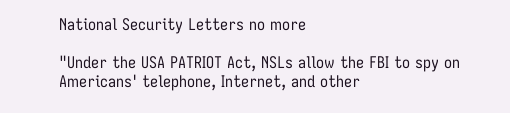National Security Letters no more

"Under the USA PATRIOT Act, NSLs allow the FBI to spy on Americans' telephone, Internet, and other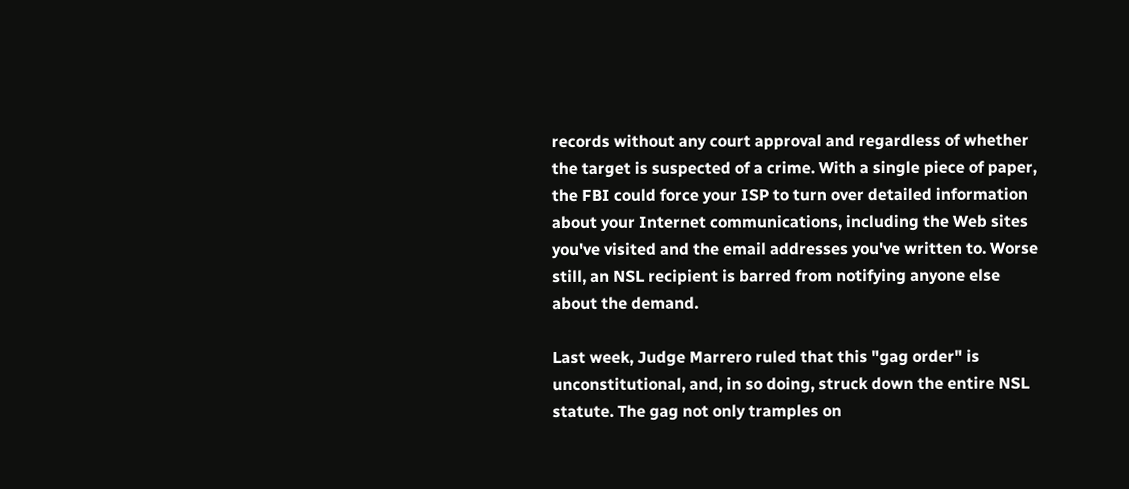records without any court approval and regardless of whether the target is suspected of a crime. With a single piece of paper, the FBI could force your ISP to turn over detailed information about your Internet communications, including the Web sites you've visited and the email addresses you've written to. Worse still, an NSL recipient is barred from notifying anyone else about the demand.

Last week, Judge Marrero ruled that this "gag order" is unconstitutional, and, in so doing, struck down the entire NSL statute. The gag not only tramples on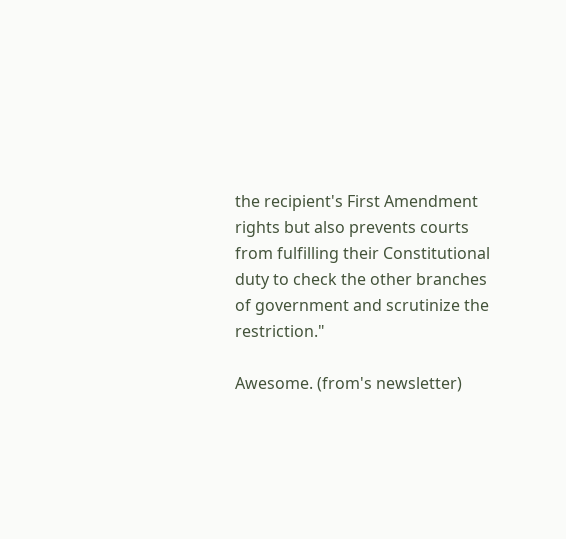the recipient's First Amendment rights but also prevents courts from fulfilling their Constitutional duty to check the other branches of government and scrutinize the restriction."

Awesome. (from's newsletter)